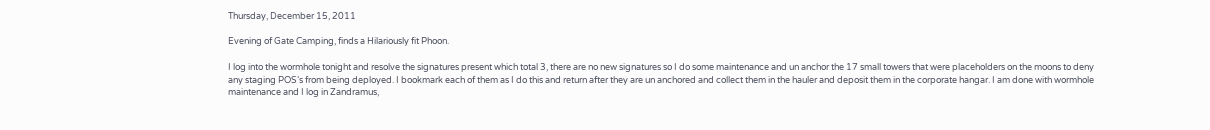Thursday, December 15, 2011

Evening of Gate Camping, finds a Hilariously fit Phoon.

I log into the wormhole tonight and resolve the signatures present which total 3, there are no new signatures so I do some maintenance and un anchor the 17 small towers that were placeholders on the moons to deny any staging POS’s from being deployed. I bookmark each of them as I do this and return after they are un anchored and collect them in the hauler and deposit them in the corporate hangar. I am done with wormhole maintenance and I log in Zandramus,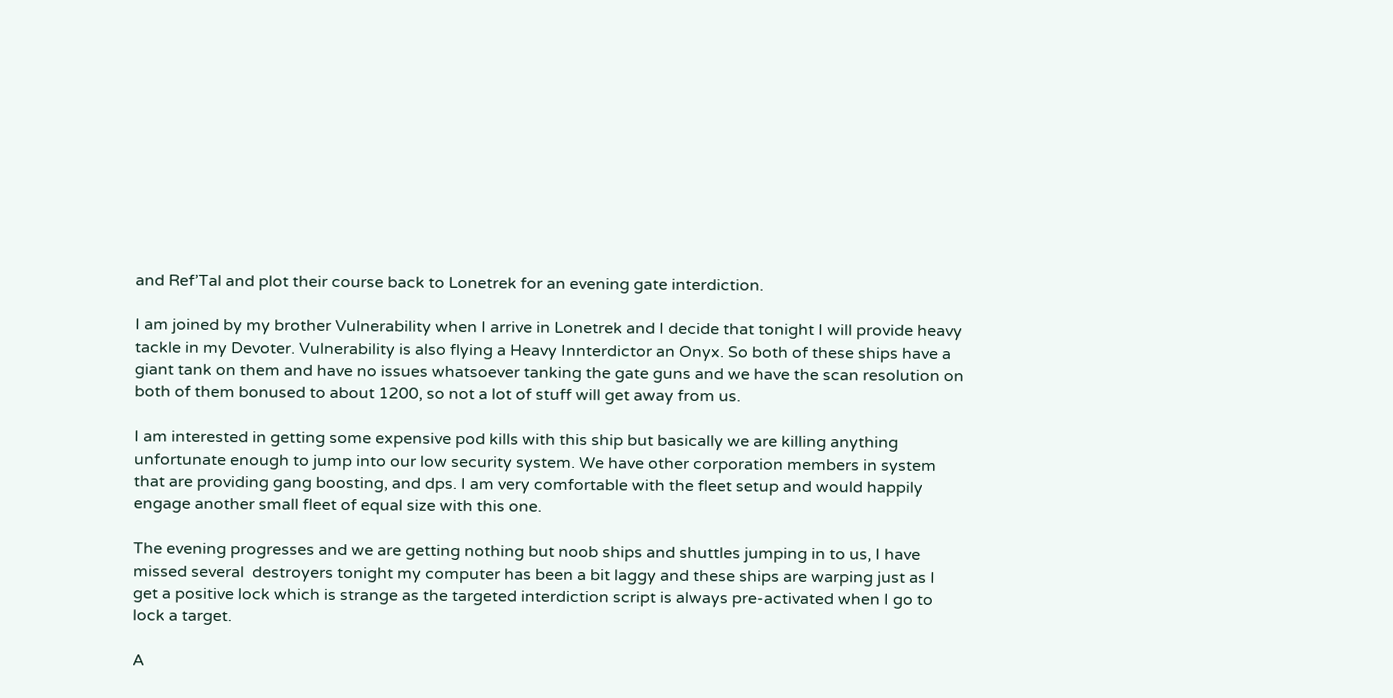and Ref’Tal and plot their course back to Lonetrek for an evening gate interdiction.

I am joined by my brother Vulnerability when I arrive in Lonetrek and I decide that tonight I will provide heavy tackle in my Devoter. Vulnerability is also flying a Heavy Innterdictor an Onyx. So both of these ships have a giant tank on them and have no issues whatsoever tanking the gate guns and we have the scan resolution on both of them bonused to about 1200, so not a lot of stuff will get away from us.

I am interested in getting some expensive pod kills with this ship but basically we are killing anything unfortunate enough to jump into our low security system. We have other corporation members in system that are providing gang boosting, and dps. I am very comfortable with the fleet setup and would happily engage another small fleet of equal size with this one.

The evening progresses and we are getting nothing but noob ships and shuttles jumping in to us, I have missed several  destroyers tonight my computer has been a bit laggy and these ships are warping just as I get a positive lock which is strange as the targeted interdiction script is always pre-activated when I go to lock a target.

A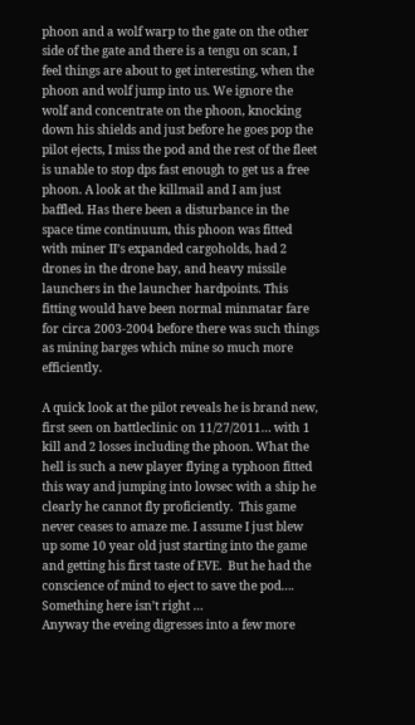phoon and a wolf warp to the gate on the other side of the gate and there is a tengu on scan, I feel things are about to get interesting, when the phoon and wolf jump into us. We ignore the wolf and concentrate on the phoon, knocking down his shields and just before he goes pop the pilot ejects, I miss the pod and the rest of the fleet is unable to stop dps fast enough to get us a free phoon. A look at the killmail and I am just baffled. Has there been a disturbance in the space time continuum, this phoon was fitted with miner II’s expanded cargoholds, had 2 drones in the drone bay, and heavy missile launchers in the launcher hardpoints. This fitting would have been normal minmatar fare for circa 2003-2004 before there was such things as mining barges which mine so much more efficiently.

A quick look at the pilot reveals he is brand new, first seen on battleclinic on 11/27/2011… with 1 kill and 2 losses including the phoon. What the hell is such a new player flying a typhoon fitted this way and jumping into lowsec with a ship he clearly he cannot fly proficiently.  This game never ceases to amaze me. I assume I just blew up some 10 year old just starting into the game and getting his first taste of EVE.  But he had the conscience of mind to eject to save the pod…. Something here isn’t right …
Anyway the eveing digresses into a few more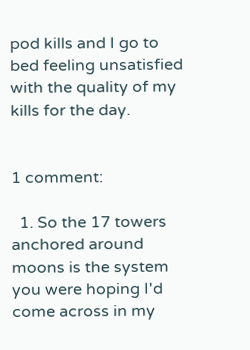pod kills and I go to bed feeling unsatisfied with the quality of my kills for the day.


1 comment:

  1. So the 17 towers anchored around moons is the system you were hoping I'd come across in my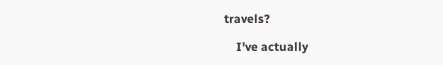travels?

    I've actually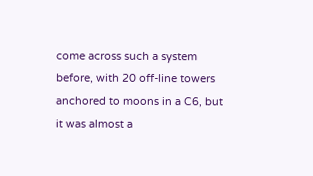come across such a system before, with 20 off-line towers anchored to moons in a C6, but it was almost a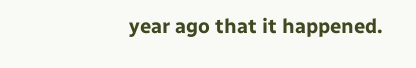year ago that it happened.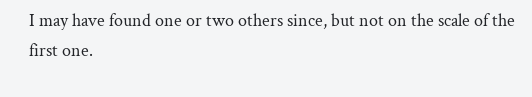I may have found one or two others since, but not on the scale of the first one.